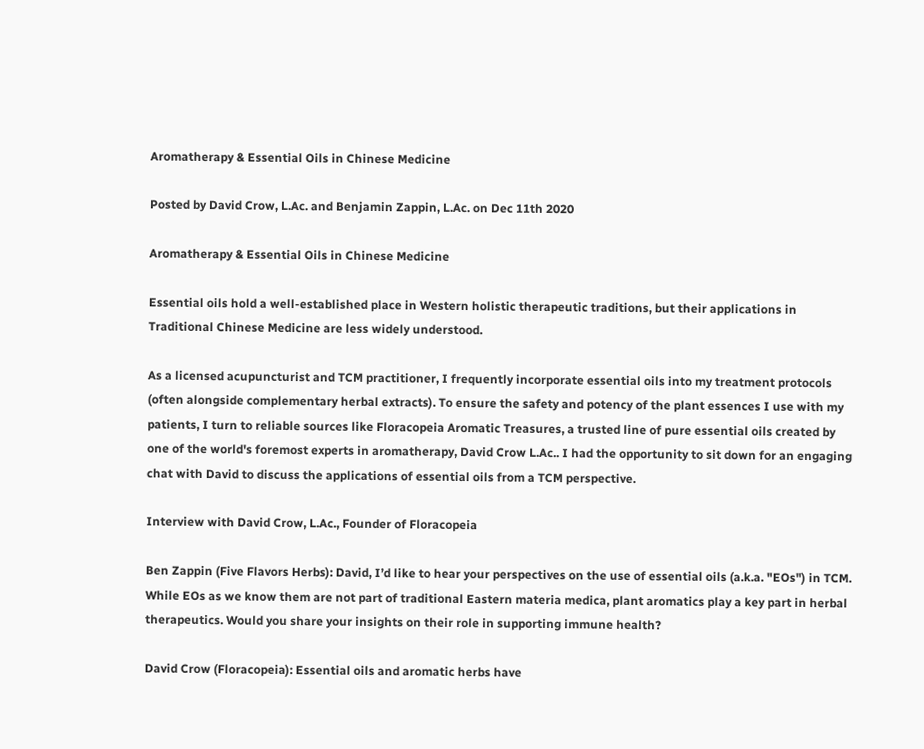Aromatherapy & Essential Oils in Chinese Medicine

Posted by David Crow, L.Ac. and Benjamin Zappin, L.Ac. on Dec 11th 2020

Aromatherapy & Essential Oils in Chinese Medicine

Essential oils hold a well-established place in Western holistic therapeutic traditions, but their applications in Traditional Chinese Medicine are less widely understood.

As a licensed acupuncturist and TCM practitioner, I frequently incorporate essential oils into my treatment protocols (often alongside complementary herbal extracts). To ensure the safety and potency of the plant essences I use with my patients, I turn to reliable sources like Floracopeia Aromatic Treasures, a trusted line of pure essential oils created by one of the world's foremost experts in aromatherapy, David Crow L.Ac.. I had the opportunity to sit down for an engaging chat with David to discuss the applications of essential oils from a TCM perspective.

Interview with David Crow, L.Ac., Founder of Floracopeia

Ben Zappin (Five Flavors Herbs): David, I’d like to hear your perspectives on the use of essential oils (a.k.a. "EOs") in TCM. While EOs as we know them are not part of traditional Eastern materia medica, plant aromatics play a key part in herbal therapeutics. Would you share your insights on their role in supporting immune health?

David Crow (Floracopeia): Essential oils and aromatic herbs have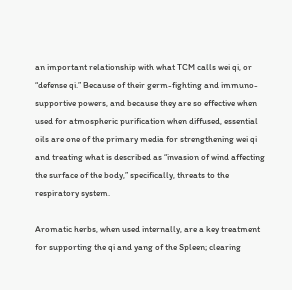an important relationship with what TCM calls wei qi, or “defense qi.” Because of their germ-fighting and immuno-supportive powers, and because they are so effective when used for atmospheric purification when diffused, essential oils are one of the primary media for strengthening wei qi and treating what is described as “invasion of wind affecting the surface of the body,” specifically, threats to the respiratory system.

Aromatic herbs, when used internally, are a key treatment for supporting the qi and yang of the Spleen; clearing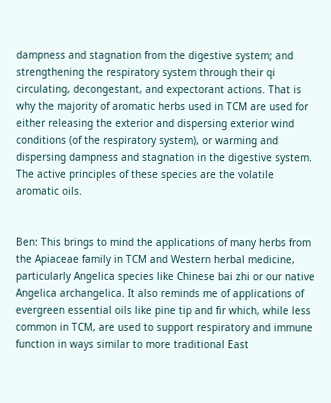dampness and stagnation from the digestive system; and strengthening the respiratory system through their qi circulating, decongestant, and expectorant actions. That is why the majority of aromatic herbs used in TCM are used for either releasing the exterior and dispersing exterior wind conditions (of the respiratory system), or warming and dispersing dampness and stagnation in the digestive system. The active principles of these species are the volatile aromatic oils.


Ben: This brings to mind the applications of many herbs from the Apiaceae family in TCM and Western herbal medicine, particularly Angelica species like Chinese bai zhi or our native Angelica archangelica. It also reminds me of applications of evergreen essential oils like pine tip and fir which, while less common in TCM, are used to support respiratory and immune function in ways similar to more traditional East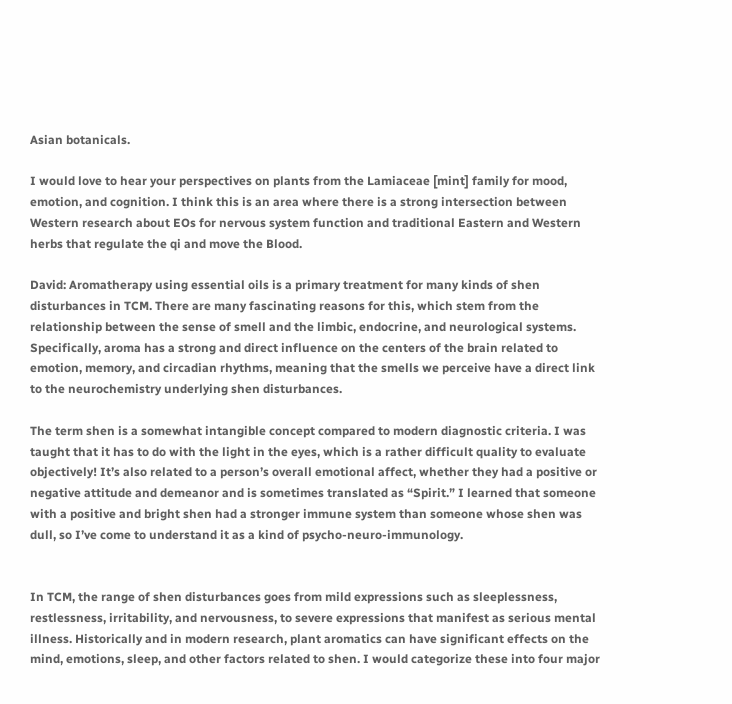Asian botanicals.

I would love to hear your perspectives on plants from the Lamiaceae [mint] family for mood, emotion, and cognition. I think this is an area where there is a strong intersection between Western research about EOs for nervous system function and traditional Eastern and Western herbs that regulate the qi and move the Blood.

David: Aromatherapy using essential oils is a primary treatment for many kinds of shen disturbances in TCM. There are many fascinating reasons for this, which stem from the relationship between the sense of smell and the limbic, endocrine, and neurological systems. Specifically, aroma has a strong and direct influence on the centers of the brain related to emotion, memory, and circadian rhythms, meaning that the smells we perceive have a direct link to the neurochemistry underlying shen disturbances.

The term shen is a somewhat intangible concept compared to modern diagnostic criteria. I was taught that it has to do with the light in the eyes, which is a rather difficult quality to evaluate objectively! It’s also related to a person’s overall emotional affect, whether they had a positive or negative attitude and demeanor and is sometimes translated as “Spirit.” I learned that someone with a positive and bright shen had a stronger immune system than someone whose shen was dull, so I’ve come to understand it as a kind of psycho-neuro-immunology.


In TCM, the range of shen disturbances goes from mild expressions such as sleeplessness, restlessness, irritability, and nervousness, to severe expressions that manifest as serious mental illness. Historically and in modern research, plant aromatics can have significant effects on the mind, emotions, sleep, and other factors related to shen. I would categorize these into four major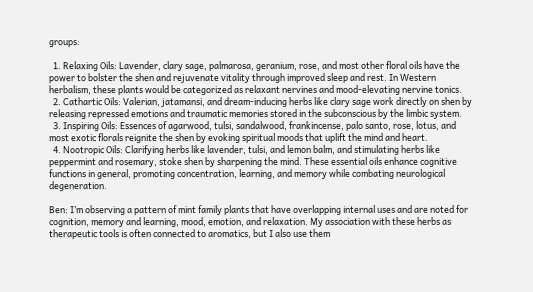groups:

  1. Relaxing Oils: Lavender, clary sage, palmarosa, geranium, rose, and most other floral oils have the power to bolster the shen and rejuvenate vitality through improved sleep and rest. In Western herbalism, these plants would be categorized as relaxant nervines and mood-elevating nervine tonics.
  2. Cathartic Oils: Valerian, jatamansi, and dream-inducing herbs like clary sage work directly on shen by releasing repressed emotions and traumatic memories stored in the subconscious by the limbic system.
  3. Inspiring Oils: Essences of agarwood, tulsi, sandalwood, frankincense, palo santo, rose, lotus, and most exotic florals reignite the shen by evoking spiritual moods that uplift the mind and heart.
  4. Nootropic Oils: Clarifying herbs like lavender, tulsi, and lemon balm, and stimulating herbs like peppermint and rosemary, stoke shen by sharpening the mind. These essential oils enhance cognitive functions in general, promoting concentration, learning, and memory while combating neurological degeneration.

Ben: I’m observing a pattern of mint family plants that have overlapping internal uses and are noted for cognition, memory and learning, mood, emotion, and relaxation. My association with these herbs as therapeutic tools is often connected to aromatics, but I also use them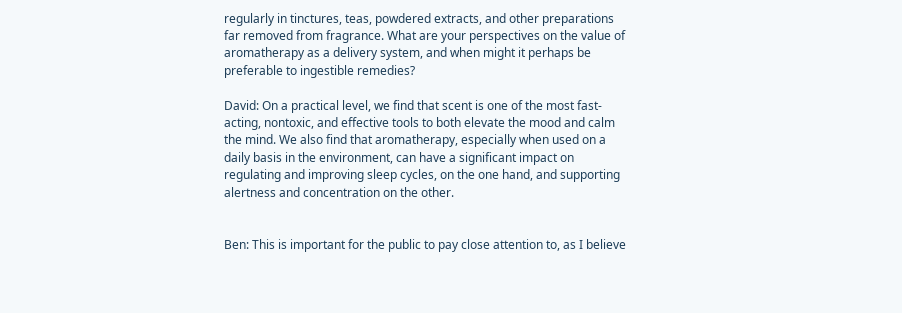regularly in tinctures, teas, powdered extracts, and other preparations far removed from fragrance. What are your perspectives on the value of aromatherapy as a delivery system, and when might it perhaps be preferable to ingestible remedies?

David: On a practical level, we find that scent is one of the most fast-acting, nontoxic, and effective tools to both elevate the mood and calm the mind. We also find that aromatherapy, especially when used on a daily basis in the environment, can have a significant impact on regulating and improving sleep cycles, on the one hand, and supporting alertness and concentration on the other.


Ben: This is important for the public to pay close attention to, as I believe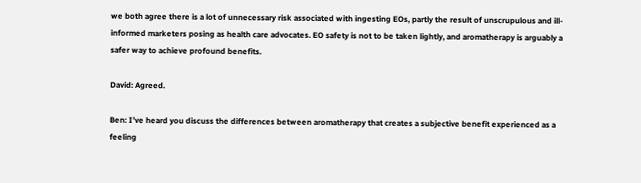we both agree there is a lot of unnecessary risk associated with ingesting EOs, partly the result of unscrupulous and ill-informed marketers posing as health care advocates. EO safety is not to be taken lightly, and aromatherapy is arguably a safer way to achieve profound benefits.

David: Agreed.

Ben: I’ve heard you discuss the differences between aromatherapy that creates a subjective benefit experienced as a feeling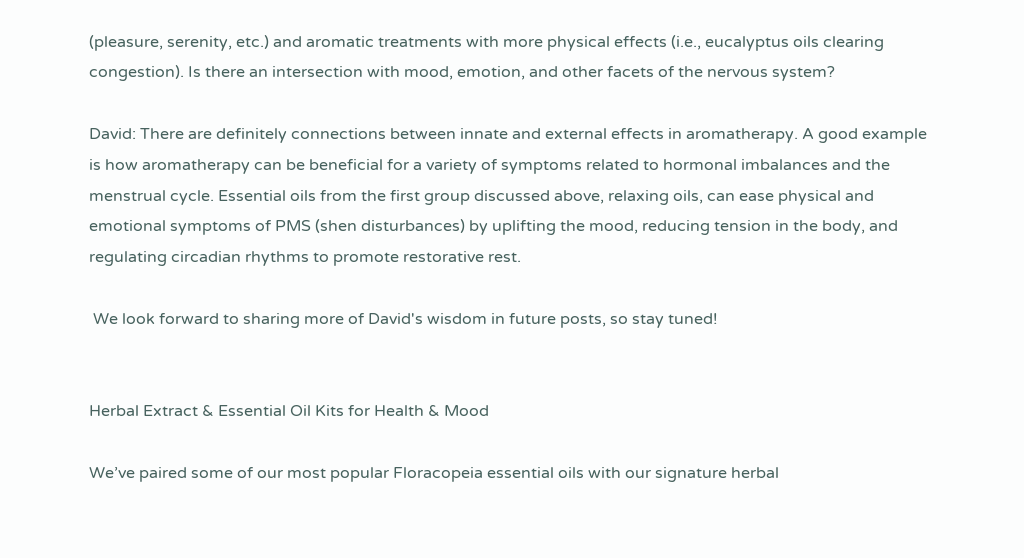(pleasure, serenity, etc.) and aromatic treatments with more physical effects (i.e., eucalyptus oils clearing congestion). Is there an intersection with mood, emotion, and other facets of the nervous system?

David: There are definitely connections between innate and external effects in aromatherapy. A good example is how aromatherapy can be beneficial for a variety of symptoms related to hormonal imbalances and the menstrual cycle. Essential oils from the first group discussed above, relaxing oils, can ease physical and emotional symptoms of PMS (shen disturbances) by uplifting the mood, reducing tension in the body, and regulating circadian rhythms to promote restorative rest.

 We look forward to sharing more of David's wisdom in future posts, so stay tuned!


Herbal Extract & Essential Oil Kits for Health & Mood

We’ve paired some of our most popular Floracopeia essential oils with our signature herbal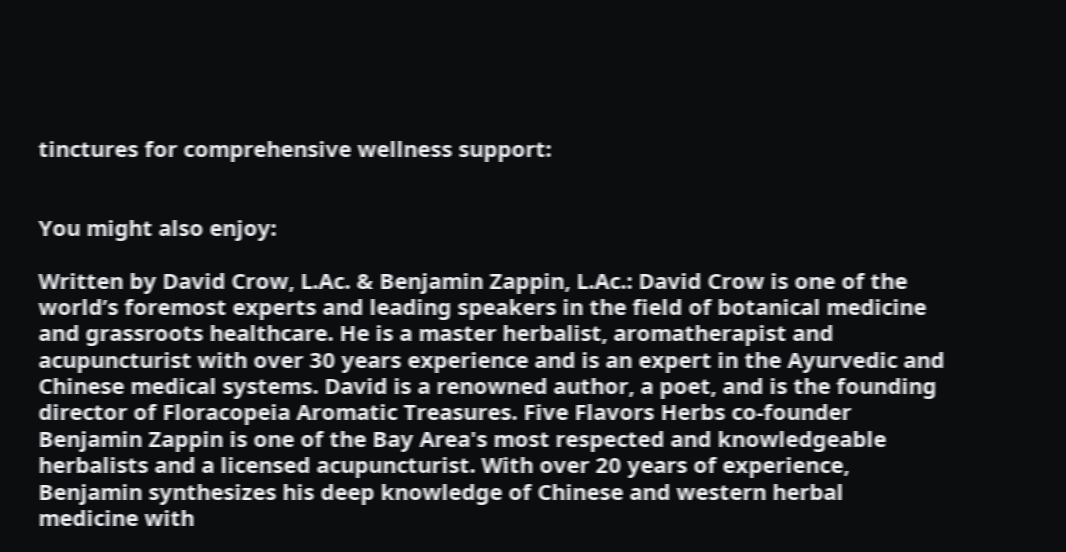tinctures for comprehensive wellness support:


You might also enjoy:

Written by David Crow, L.Ac. & Benjamin Zappin, L.Ac.: David Crow is one of the world’s foremost experts and leading speakers in the field of botanical medicine and grassroots healthcare. He is a master herbalist, aromatherapist and acupuncturist with over 30 years experience and is an expert in the Ayurvedic and Chinese medical systems. David is a renowned author, a poet, and is the founding director of Floracopeia Aromatic Treasures. Five Flavors Herbs co-founder Benjamin Zappin is one of the Bay Area's most respected and knowledgeable herbalists and a licensed acupuncturist. With over 20 years of experience, Benjamin synthesizes his deep knowledge of Chinese and western herbal medicine with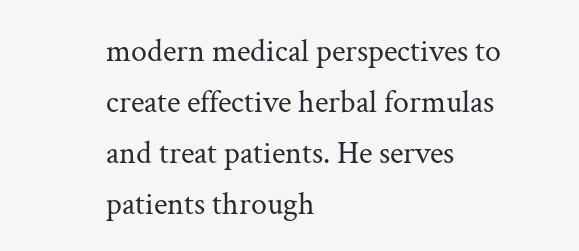modern medical perspectives to create effective herbal formulas and treat patients. He serves patients through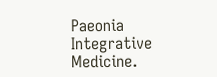Paeonia Integrative Medicine.